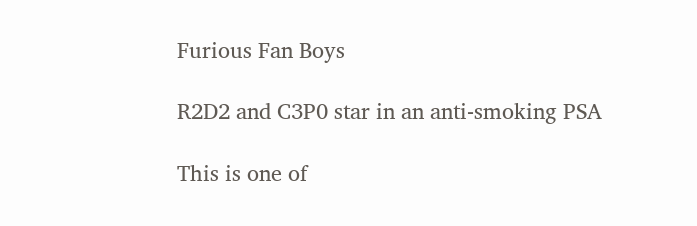Furious Fan Boys

R2D2 and C3P0 star in an anti-smoking PSA

This is one of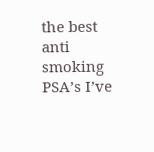the best anti smoking PSA’s I’ve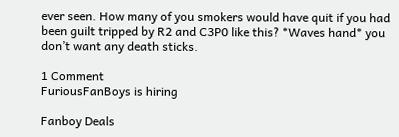ever seen. How many of you smokers would have quit if you had been guilt tripped by R2 and C3P0 like this? *Waves hand* you don’t want any death sticks.

1 Comment
FuriousFanBoys is hiring

Fanboy Deals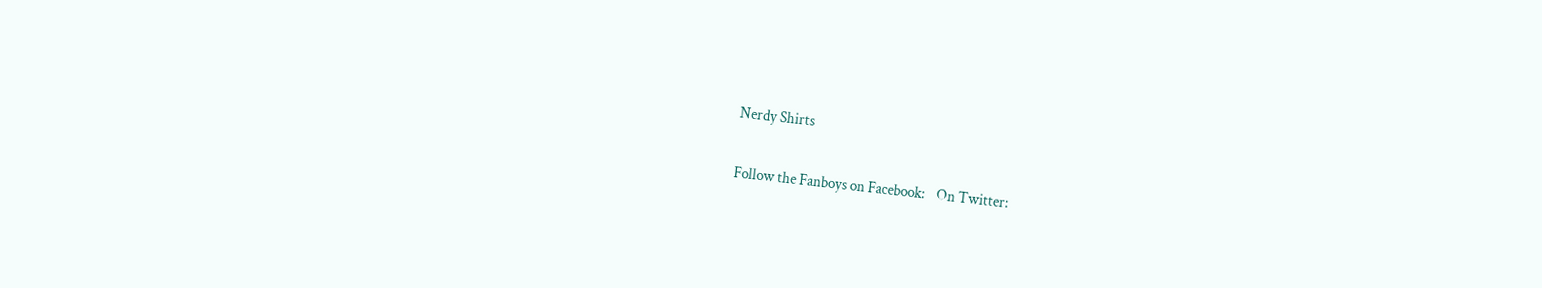Nerdy Shirts

Follow the Fanboys on Facebook:    On Twitter: